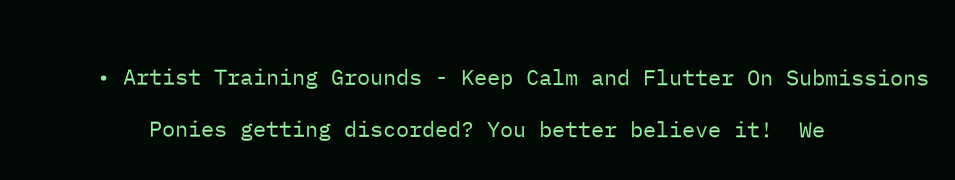• Artist Training Grounds - Keep Calm and Flutter On Submissions

    Ponies getting discorded? You better believe it!  We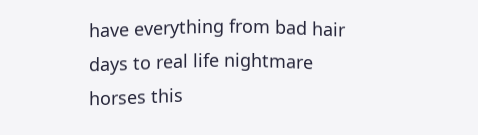have everything from bad hair days to real life nightmare horses this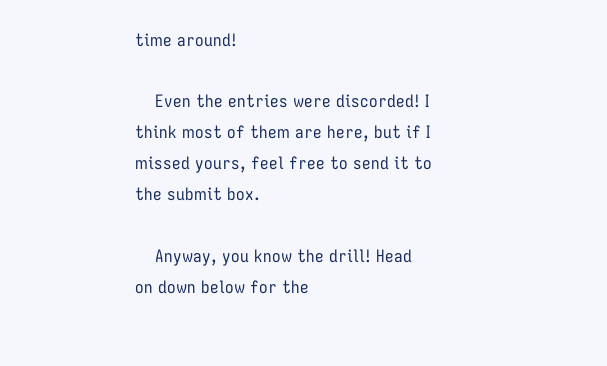time around!

    Even the entries were discorded! I think most of them are here, but if I missed yours, feel free to send it to the submit box.

    Anyway, you know the drill! Head on down below for the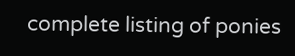complete listing of ponies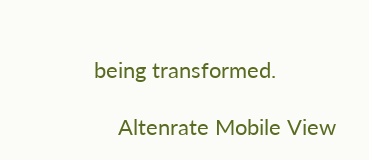being transformed.

    Altenrate Mobile View